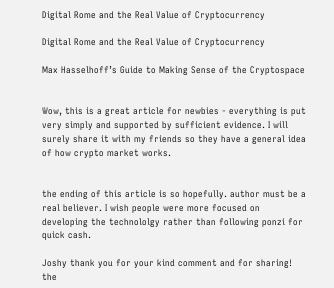Digital Rome and the Real Value of Cryptocurrency

Digital Rome and the Real Value of Cryptocurrency

Max Hasselhoff’s Guide to Making Sense of the Cryptospace


Wow, this is a great article for newbies - everything is put very simply and supported by sufficient evidence. I will surely share it with my friends so they have a general idea of how crypto market works.


the ending of this article is so hopefully. author must be a real believer. I wish people were more focused on developing the technololgy rather than following ponzi for quick cash.

Joshy thank you for your kind comment and for sharing! the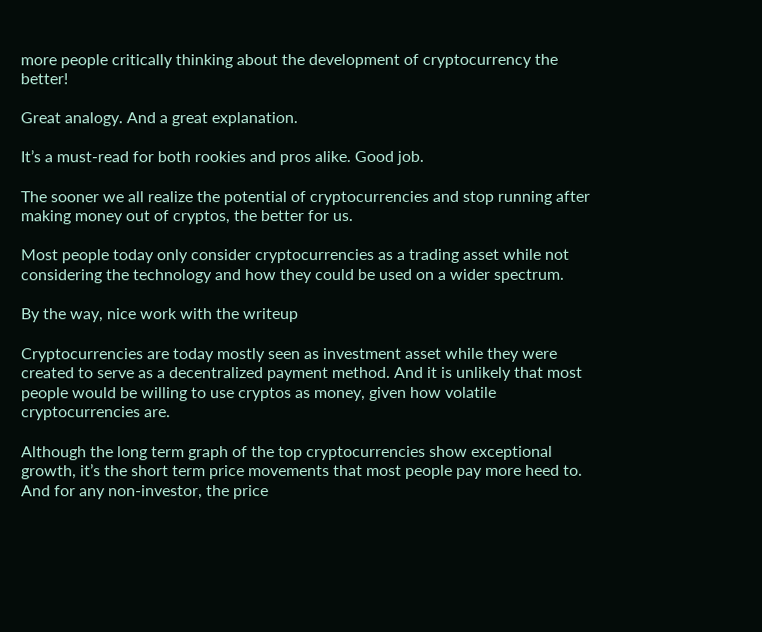more people critically thinking about the development of cryptocurrency the better!

Great analogy. And a great explanation.

It’s a must-read for both rookies and pros alike. Good job.

The sooner we all realize the potential of cryptocurrencies and stop running after making money out of cryptos, the better for us.

Most people today only consider cryptocurrencies as a trading asset while not considering the technology and how they could be used on a wider spectrum.

By the way, nice work with the writeup

Cryptocurrencies are today mostly seen as investment asset while they were created to serve as a decentralized payment method. And it is unlikely that most people would be willing to use cryptos as money, given how volatile cryptocurrencies are.

Although the long term graph of the top cryptocurrencies show exceptional growth, it’s the short term price movements that most people pay more heed to. And for any non-investor, the price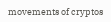movements of cryptos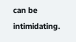can be intimidating.